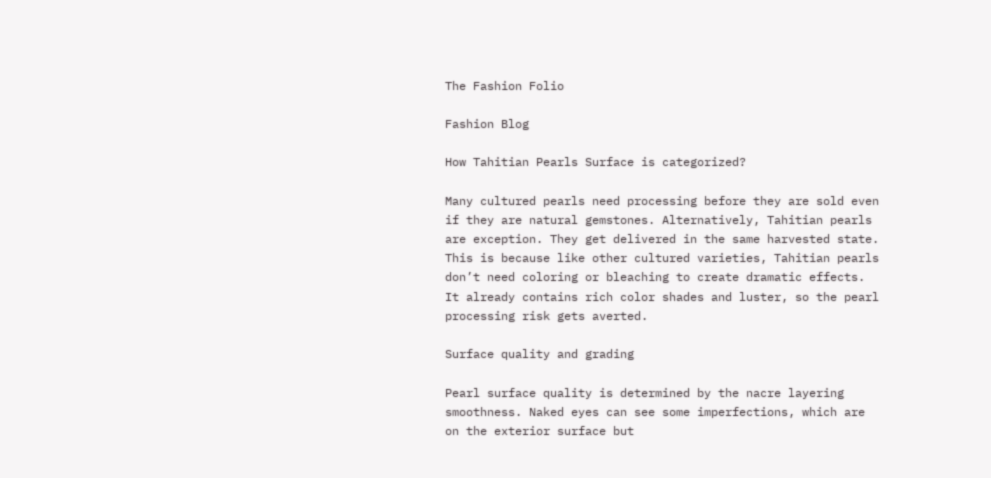The Fashion Folio

Fashion Blog

How Tahitian Pearls Surface is categorized?

Many cultured pearls need processing before they are sold even if they are natural gemstones. Alternatively, Tahitian pearls are exception. They get delivered in the same harvested state. This is because like other cultured varieties, Tahitian pearls don’t need coloring or bleaching to create dramatic effects. It already contains rich color shades and luster, so the pearl processing risk gets averted.

Surface quality and grading

Pearl surface quality is determined by the nacre layering smoothness. Naked eyes can see some imperfections, which are on the exterior surface but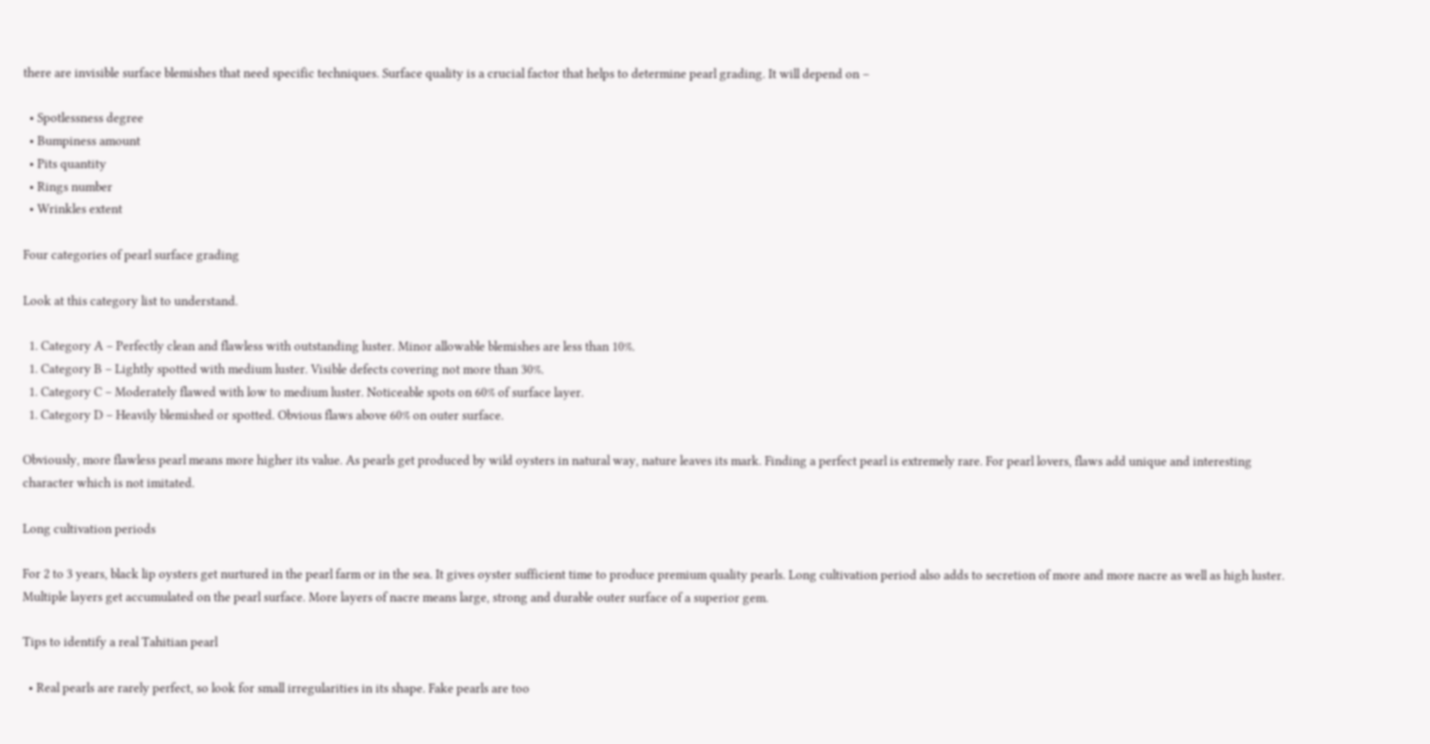there are invisible surface blemishes that need specific techniques. Surface quality is a crucial factor that helps to determine pearl grading. It will depend on –

  • Spotlessness degree
  • Bumpiness amount
  • Pits quantity
  • Rings number
  • Wrinkles extent

Four categories of pearl surface grading

Look at this category list to understand.

  1. Category A – Perfectly clean and flawless with outstanding luster. Minor allowable blemishes are less than 10%.
  1. Category B – Lightly spotted with medium luster. Visible defects covering not more than 30%.
  1. Category C – Moderately flawed with low to medium luster. Noticeable spots on 60% of surface layer.
  1. Category D – Heavily blemished or spotted. Obvious flaws above 60% on outer surface.

Obviously, more flawless pearl means more higher its value. As pearls get produced by wild oysters in natural way, nature leaves its mark. Finding a perfect pearl is extremely rare. For pearl lovers, flaws add unique and interesting character which is not imitated.

Long cultivation periods

For 2 to 3 years, black lip oysters get nurtured in the pearl farm or in the sea. It gives oyster sufficient time to produce premium quality pearls. Long cultivation period also adds to secretion of more and more nacre as well as high luster. Multiple layers get accumulated on the pearl surface. More layers of nacre means large, strong and durable outer surface of a superior gem.

Tips to identify a real Tahitian pearl

  • Real pearls are rarely perfect, so look for small irregularities in its shape. Fake pearls are too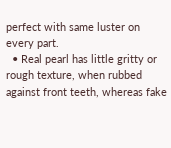perfect with same luster on every part.
  • Real pearl has little gritty or rough texture, when rubbed against front teeth, whereas fake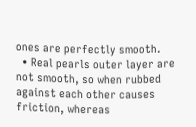ones are perfectly smooth.
  • Real pearls outer layer are not smooth, so when rubbed against each other causes friction, whereas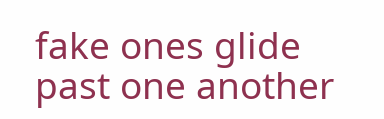fake ones glide past one another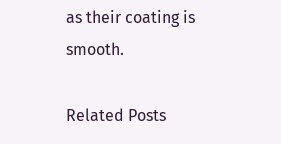as their coating is smooth.

Related Posts